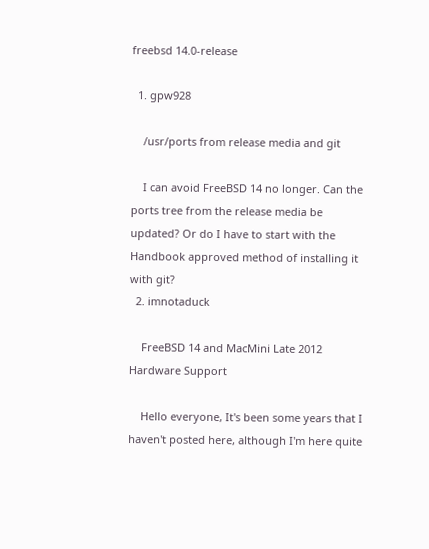freebsd 14.0-release

  1. gpw928

    /usr/ports from release media and git

    I can avoid FreeBSD 14 no longer. Can the ports tree from the release media be updated? Or do I have to start with the Handbook approved method of installing it with git?
  2. imnotaduck

    FreeBSD 14 and MacMini Late 2012 Hardware Support

    Hello everyone, It's been some years that I haven't posted here, although I'm here quite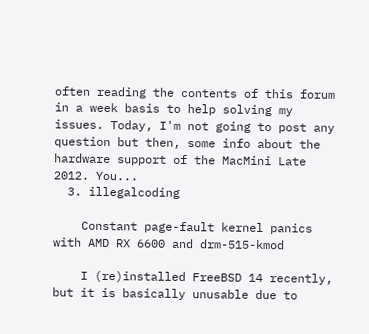often reading the contents of this forum in a week basis to help solving my issues. Today, I'm not going to post any question but then, some info about the hardware support of the MacMini Late 2012. You...
  3. illegalcoding

    Constant page-fault kernel panics with AMD RX 6600 and drm-515-kmod

    I (re)installed FreeBSD 14 recently, but it is basically unusable due to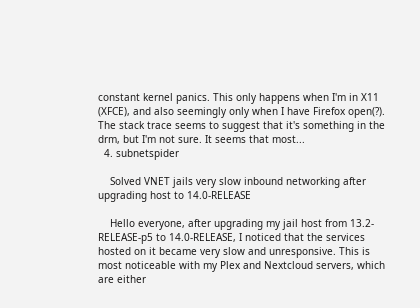constant kernel panics. This only happens when I'm in X11 (XFCE), and also seemingly only when I have Firefox open(?). The stack trace seems to suggest that it's something in the drm, but I'm not sure. It seems that most...
  4. subnetspider

    Solved VNET jails very slow inbound networking after upgrading host to 14.0-RELEASE

    Hello everyone, after upgrading my jail host from 13.2-RELEASE-p5 to 14.0-RELEASE, I noticed that the services hosted on it became very slow and unresponsive. This is most noticeable with my Plex and Nextcloud servers, which are either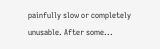painfully slow or completely unusable. After some...